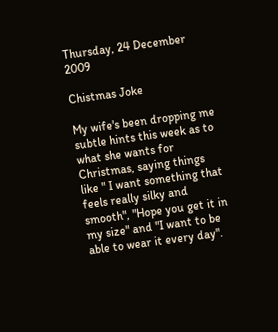Thursday, 24 December 2009

Chistmas Joke

My wife's been dropping me subtle hints this week as to what she wants for Christmas, saying things like " I want something that feels really silky and smooth", "Hope you get it in my size" and "I want to be able to wear it every day".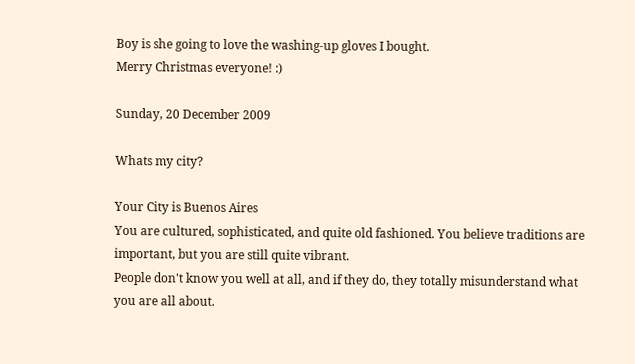Boy is she going to love the washing-up gloves I bought.
Merry Christmas everyone! :)

Sunday, 20 December 2009

Whats my city?

Your City is Buenos Aires
You are cultured, sophisticated, and quite old fashioned. You believe traditions are important, but you are still quite vibrant.
People don't know you well at all, and if they do, they totally misunderstand what you are all about.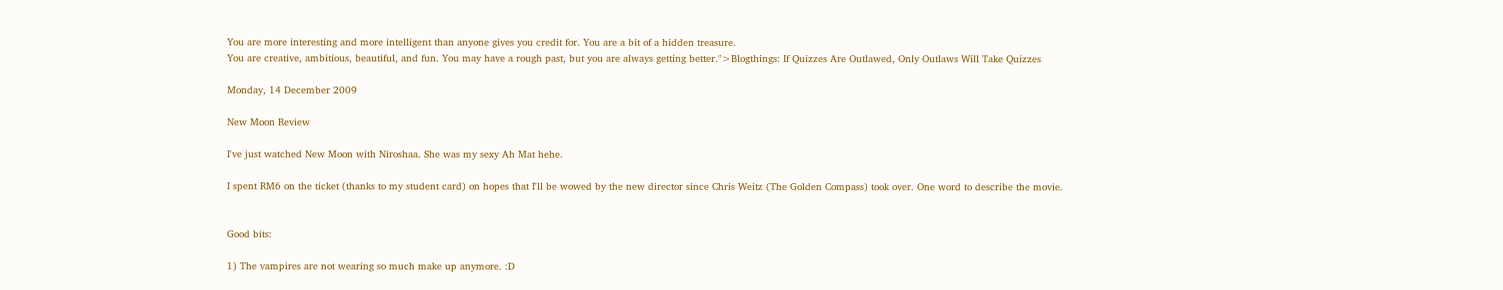You are more interesting and more intelligent than anyone gives you credit for. You are a bit of a hidden treasure.
You are creative, ambitious, beautiful, and fun. You may have a rough past, but you are always getting better.">Blogthings: If Quizzes Are Outlawed, Only Outlaws Will Take Quizzes

Monday, 14 December 2009

New Moon Review

I've just watched New Moon with Niroshaa. She was my sexy Ah Mat hehe.

I spent RM6 on the ticket (thanks to my student card) on hopes that I'll be wowed by the new director since Chris Weitz (The Golden Compass) took over. One word to describe the movie.


Good bits:

1) The vampires are not wearing so much make up anymore. :D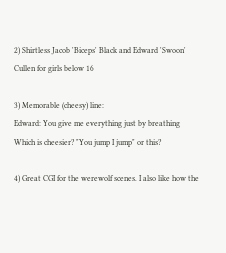2) Shirtless Jacob 'Biceps' Black and Edward 'Swoon' Cullen for girls below 16

3) Memorable (cheesy) line:
Edward: You give me everything just by breathing
Which is cheesier? "You jump I jump" or this?

4) Great CGI for the werewolf scenes. I also like how the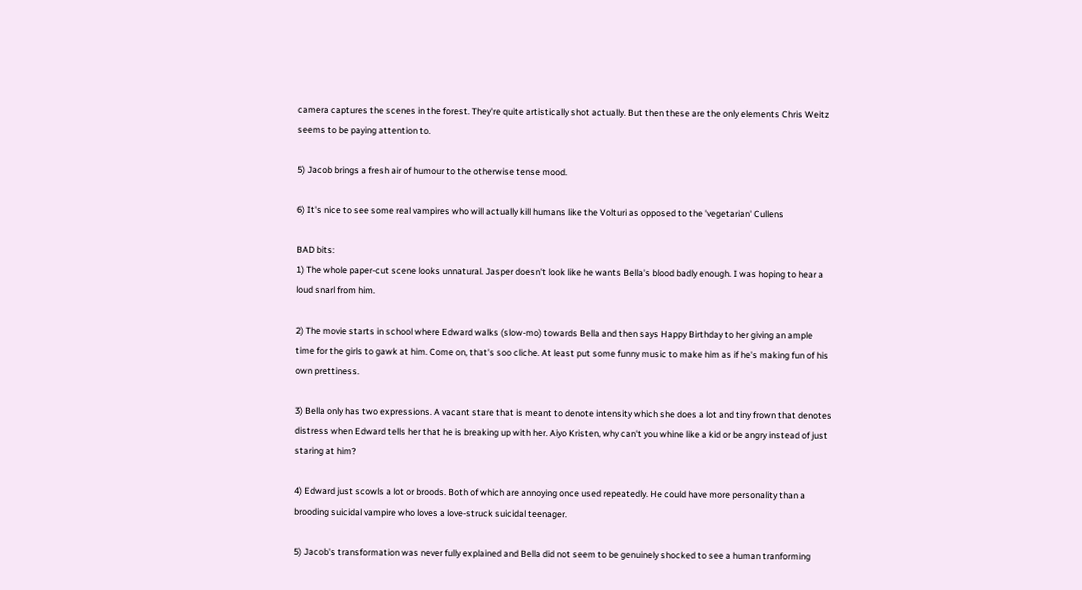camera captures the scenes in the forest. They're quite artistically shot actually. But then these are the only elements Chris Weitz seems to be paying attention to.

5) Jacob brings a fresh air of humour to the otherwise tense mood.

6) It's nice to see some real vampires who will actually kill humans like the Volturi as opposed to the 'vegetarian' Cullens

BAD bits:
1) The whole paper-cut scene looks unnatural. Jasper doesn't look like he wants Bella's blood badly enough. I was hoping to hear a loud snarl from him.

2) The movie starts in school where Edward walks (slow-mo) towards Bella and then says Happy Birthday to her giving an ample time for the girls to gawk at him. Come on, that's soo cliche. At least put some funny music to make him as if he's making fun of his own prettiness.

3) Bella only has two expressions. A vacant stare that is meant to denote intensity which she does a lot and tiny frown that denotes distress when Edward tells her that he is breaking up with her. Aiyo Kristen, why can't you whine like a kid or be angry instead of just staring at him?

4) Edward just scowls a lot or broods. Both of which are annoying once used repeatedly. He could have more personality than a brooding suicidal vampire who loves a love-struck suicidal teenager.

5) Jacob's transformation was never fully explained and Bella did not seem to be genuinely shocked to see a human tranforming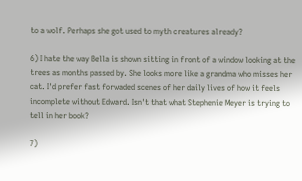to a wolf. Perhaps she got used to myth creatures already?

6) I hate the way Bella is shown sitting in front of a window looking at the trees as months passed by. She looks more like a grandma who misses her cat. I'd prefer fast forwaded scenes of her daily lives of how it feels incomplete without Edward. Isn't that what Stephenie Meyer is trying to tell in her book?

7)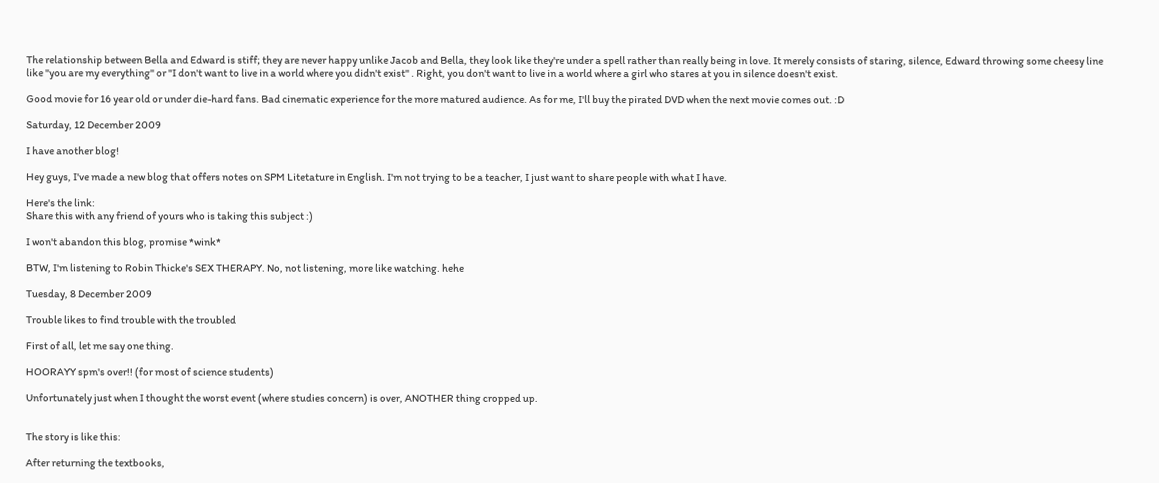The relationship between Bella and Edward is stiff; they are never happy unlike Jacob and Bella, they look like they're under a spell rather than really being in love. It merely consists of staring, silence, Edward throwing some cheesy line like "you are my everything" or "I don't want to live in a world where you didn't exist" . Right, you don't want to live in a world where a girl who stares at you in silence doesn't exist.

Good movie for 16 year old or under die-hard fans. Bad cinematic experience for the more matured audience. As for me, I'll buy the pirated DVD when the next movie comes out. :D

Saturday, 12 December 2009

I have another blog!

Hey guys, I've made a new blog that offers notes on SPM Litetature in English. I'm not trying to be a teacher, I just want to share people with what I have.

Here's the link:
Share this with any friend of yours who is taking this subject :)

I won't abandon this blog, promise *wink*

BTW, I'm listening to Robin Thicke's SEX THERAPY. No, not listening, more like watching. hehe

Tuesday, 8 December 2009

Trouble likes to find trouble with the troubled

First of all, let me say one thing.

HOORAYY spm's over!! (for most of science students)

Unfortunately just when I thought the worst event (where studies concern) is over, ANOTHER thing cropped up.


The story is like this:

After returning the textbooks,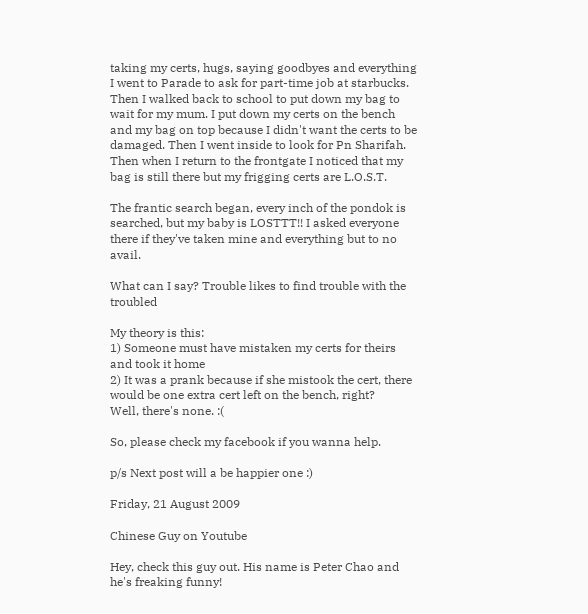taking my certs, hugs, saying goodbyes and everything I went to Parade to ask for part-time job at starbucks. Then I walked back to school to put down my bag to wait for my mum. I put down my certs on the bench and my bag on top because I didn't want the certs to be damaged. Then I went inside to look for Pn Sharifah. Then when I return to the frontgate I noticed that my bag is still there but my frigging certs are L.O.S.T.

The frantic search began, every inch of the pondok is searched, but my baby is LOSTTT!! I asked everyone there if they've taken mine and everything but to no avail.

What can I say? Trouble likes to find trouble with the troubled

My theory is this:
1) Someone must have mistaken my certs for theirs and took it home
2) It was a prank because if she mistook the cert, there would be one extra cert left on the bench, right?
Well, there's none. :(

So, please check my facebook if you wanna help.

p/s Next post will a be happier one :)

Friday, 21 August 2009

Chinese Guy on Youtube

Hey, check this guy out. His name is Peter Chao and he's freaking funny!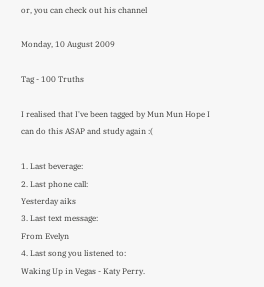or, you can check out his channel

Monday, 10 August 2009

Tag - 100 Truths

I realised that I've been tagged by Mun Mun Hope I can do this ASAP and study again :(

1. Last beverage:
2. Last phone call:
Yesterday aiks
3. Last text message:
From Evelyn
4. Last song you listened to:
Waking Up in Vegas - Katy Perry.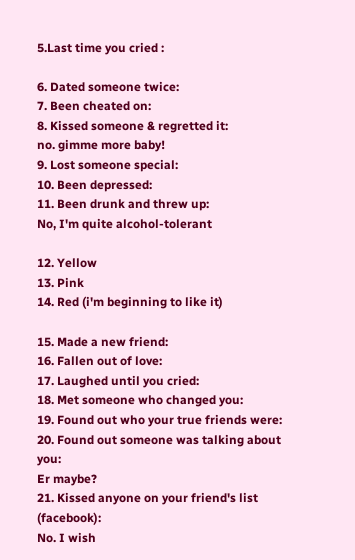5.Last time you cried :

6. Dated someone twice:
7. Been cheated on:
8. Kissed someone & regretted it:
no. gimme more baby!
9. Lost someone special:
10. Been depressed:
11. Been drunk and threw up:
No, I'm quite alcohol-tolerant

12. Yellow
13. Pink
14. Red (i'm beginning to like it)

15. Made a new friend:
16. Fallen out of love:
17. Laughed until you cried:
18. Met someone who changed you:
19. Found out who your true friends were:
20. Found out someone was talking about you:
Er maybe?
21. Kissed anyone on your friend's list (facebook):
No. I wish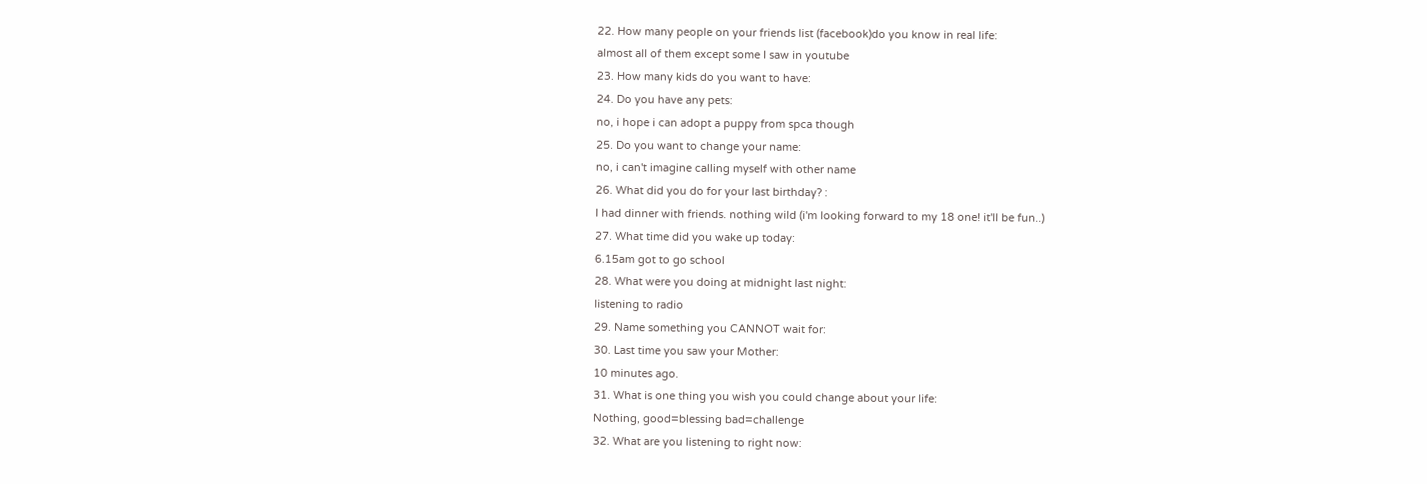22. How many people on your friends list (facebook)do you know in real life:
almost all of them except some I saw in youtube
23. How many kids do you want to have:
24. Do you have any pets:
no, i hope i can adopt a puppy from spca though
25. Do you want to change your name:
no, i can't imagine calling myself with other name
26. What did you do for your last birthday? :
I had dinner with friends. nothing wild (i'm looking forward to my 18 one! it'll be fun..)
27. What time did you wake up today:
6.15am got to go school
28. What were you doing at midnight last night:
listening to radio
29. Name something you CANNOT wait for:
30. Last time you saw your Mother:
10 minutes ago.
31. What is one thing you wish you could change about your life:
Nothing, good=blessing bad=challenge
32. What are you listening to right now: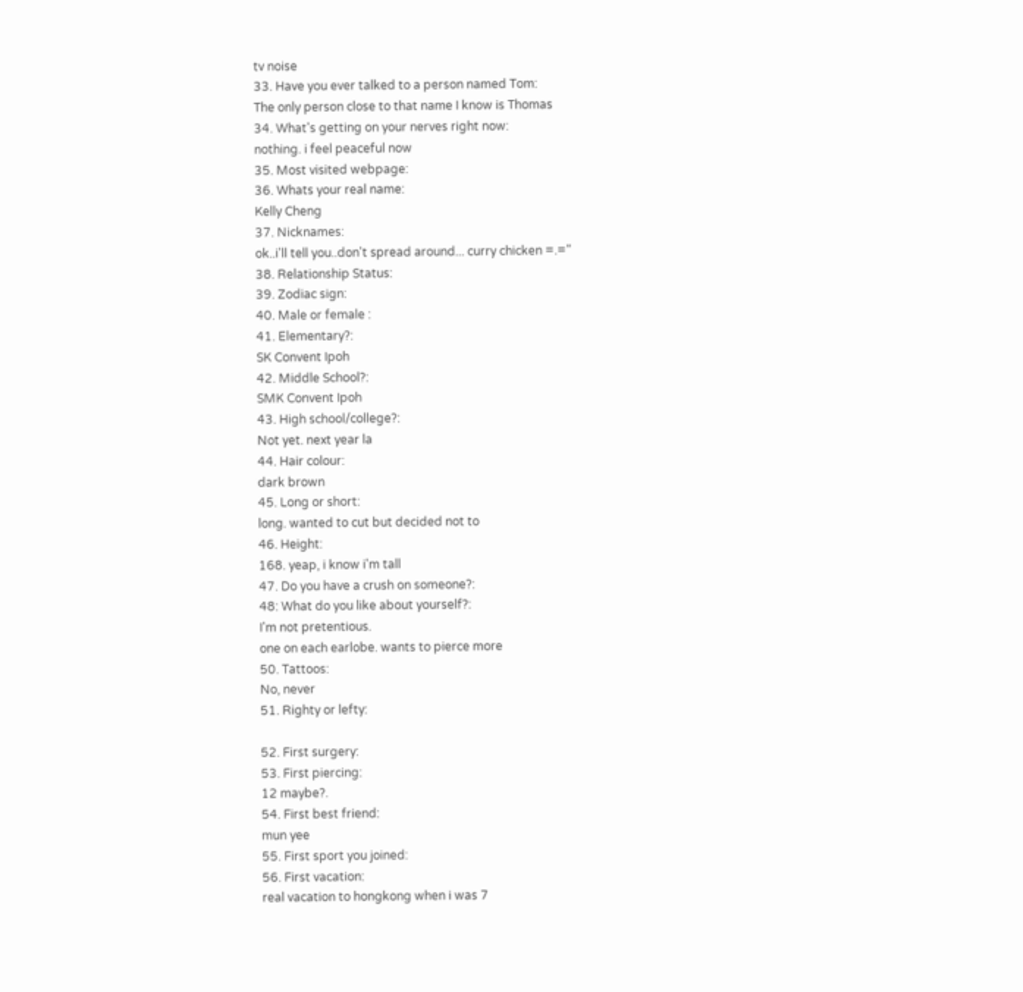tv noise
33. Have you ever talked to a person named Tom:
The only person close to that name I know is Thomas
34. What's getting on your nerves right now:
nothing. i feel peaceful now
35. Most visited webpage:
36. Whats your real name:
Kelly Cheng
37. Nicknames:
ok..i'll tell you..don't spread around... curry chicken =.="
38. Relationship Status:
39. Zodiac sign:
40. Male or female :
41. Elementary?:
SK Convent Ipoh
42. Middle School?:
SMK Convent Ipoh
43. High school/college?:
Not yet. next year la
44. Hair colour:
dark brown
45. Long or short:
long. wanted to cut but decided not to
46. Height:
168. yeap, i know i'm tall
47. Do you have a crush on someone?:
48: What do you like about yourself?:
I'm not pretentious.
one on each earlobe. wants to pierce more
50. Tattoos:
No, never
51. Righty or lefty:

52. First surgery:
53. First piercing:
12 maybe?.
54. First best friend:
mun yee
55. First sport you joined:
56. First vacation:
real vacation to hongkong when i was 7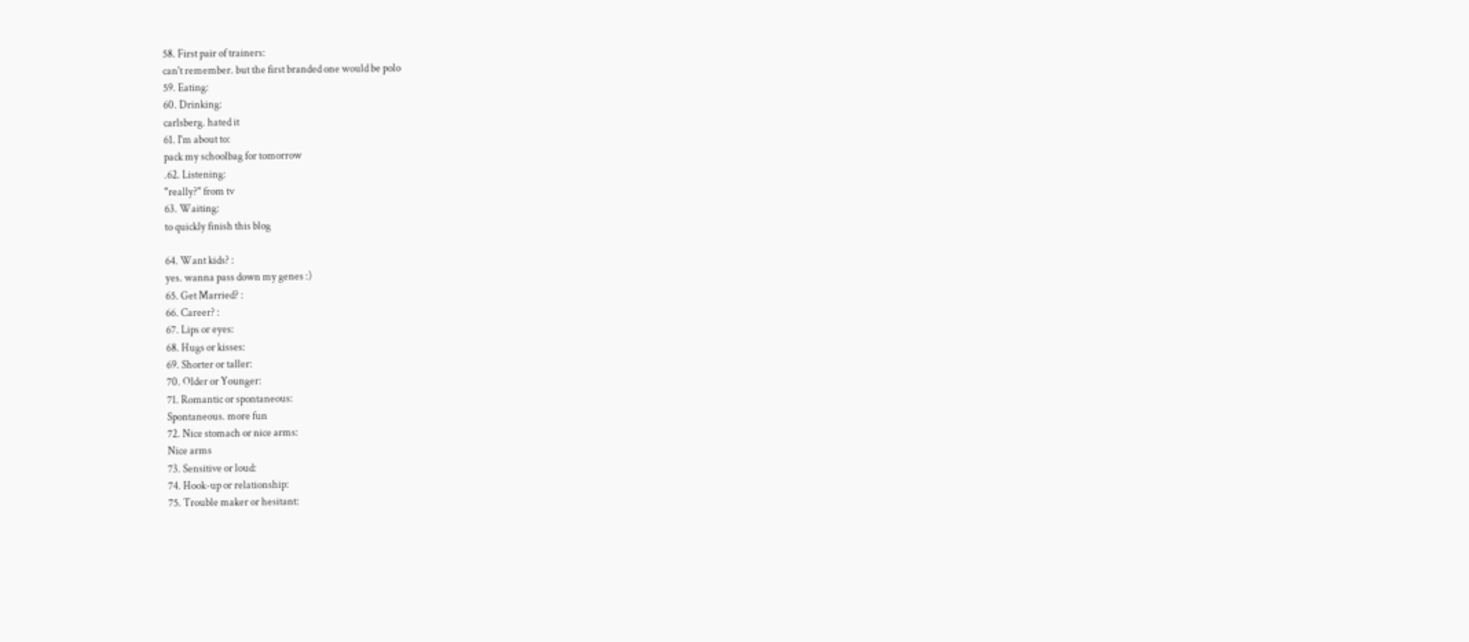58. First pair of trainers:
can't remember. but the first branded one would be polo
59. Eating:
60. Drinking:
carlsberg. hated it
61. I'm about to:
pack my schoolbag for tomorrow
.62. Listening:
"really?" from tv
63. Waiting:
to quickly finish this blog

64. Want kids? :
yes. wanna pass down my genes :)
65. Get Married? :
66. Career? :
67. Lips or eyes:
68. Hugs or kisses:
69. Shorter or taller:
70. Older or Younger:
71. Romantic or spontaneous:
Spontaneous. more fun
72. Nice stomach or nice arms:
Nice arms
73. Sensitive or loud:
74. Hook-up or relationship:
75. Trouble maker or hesitant: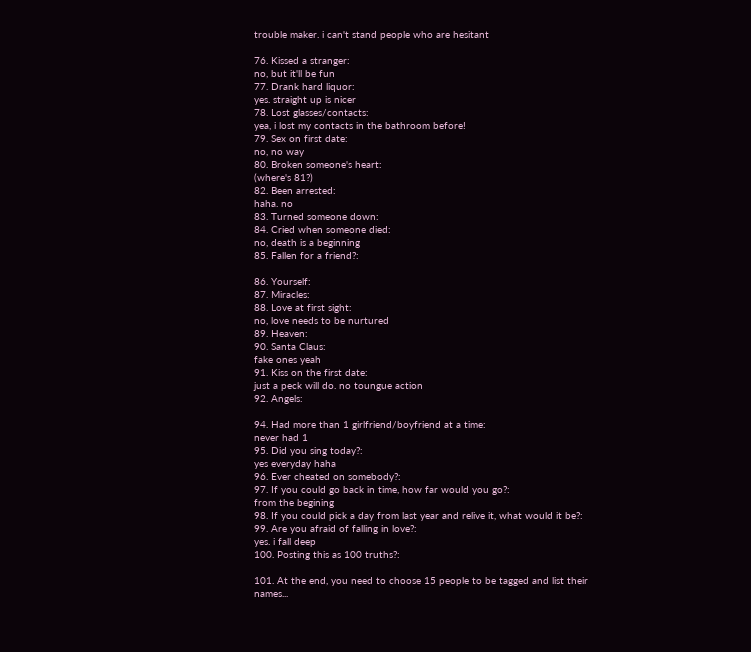trouble maker. i can't stand people who are hesitant

76. Kissed a stranger:
no, but it'll be fun
77. Drank hard liquor:
yes. straight up is nicer
78. Lost glasses/contacts:
yea, i lost my contacts in the bathroom before!
79. Sex on first date:
no, no way
80. Broken someone's heart:
(where's 81?)
82. Been arrested:
haha. no
83. Turned someone down:
84. Cried when someone died:
no, death is a beginning
85. Fallen for a friend?:

86. Yourself:
87. Miracles:
88. Love at first sight:
no, love needs to be nurtured
89. Heaven:
90. Santa Claus:
fake ones yeah
91. Kiss on the first date:
just a peck will do. no toungue action
92. Angels:

94. Had more than 1 girlfriend/boyfriend at a time:
never had 1
95. Did you sing today?:
yes everyday haha
96. Ever cheated on somebody?:
97. If you could go back in time, how far would you go?:
from the begining
98. If you could pick a day from last year and relive it, what would it be?:
99. Are you afraid of falling in love?:
yes. i fall deep
100. Posting this as 100 truths?:

101. At the end, you need to choose 15 people to be tagged and list their names...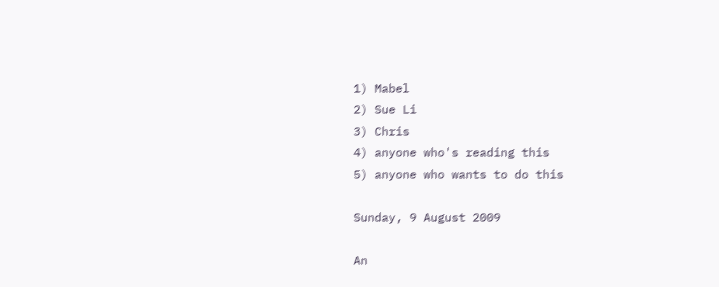1) Mabel
2) Sue Li
3) Chris
4) anyone who's reading this
5) anyone who wants to do this

Sunday, 9 August 2009

An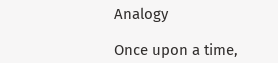Analogy

Once upon a time,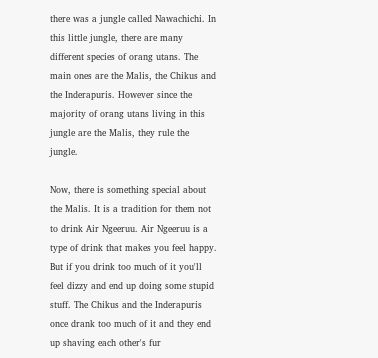there was a jungle called Nawachichi. In this little jungle, there are many different species of orang utans. The main ones are the Malis, the Chikus and the Inderapuris. However since the majority of orang utans living in this jungle are the Malis, they rule the jungle.

Now, there is something special about the Malis. It is a tradition for them not to drink Air Ngeeruu. Air Ngeeruu is a type of drink that makes you feel happy. But if you drink too much of it you'll feel dizzy and end up doing some stupid stuff. The Chikus and the Inderapuris once drank too much of it and they end up shaving each other's fur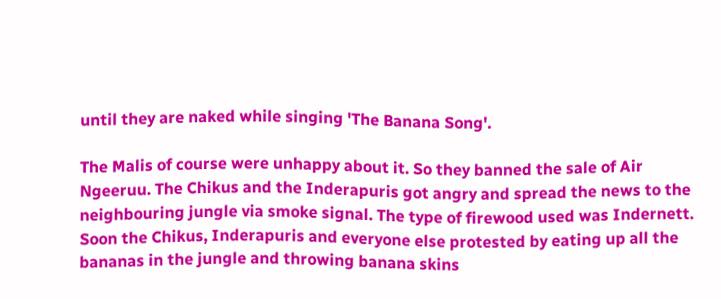until they are naked while singing 'The Banana Song'.

The Malis of course were unhappy about it. So they banned the sale of Air Ngeeruu. The Chikus and the Inderapuris got angry and spread the news to the neighbouring jungle via smoke signal. The type of firewood used was Indernett. Soon the Chikus, Inderapuris and everyone else protested by eating up all the bananas in the jungle and throwing banana skins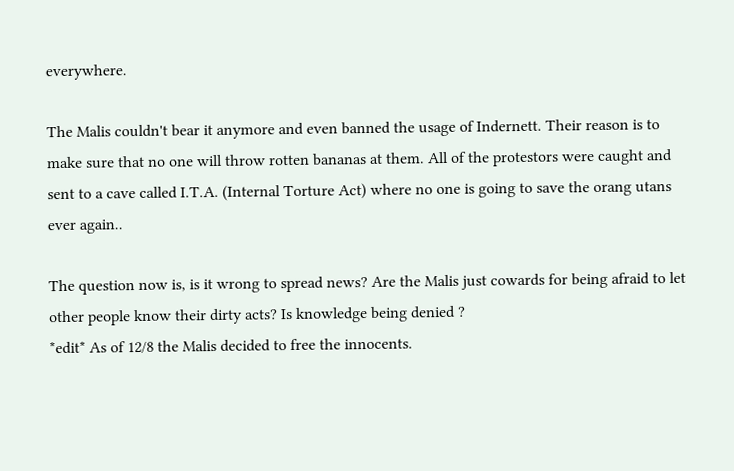everywhere.

The Malis couldn't bear it anymore and even banned the usage of Indernett. Their reason is to make sure that no one will throw rotten bananas at them. All of the protestors were caught and sent to a cave called I.T.A. (Internal Torture Act) where no one is going to save the orang utans ever again..

The question now is, is it wrong to spread news? Are the Malis just cowards for being afraid to let other people know their dirty acts? Is knowledge being denied ?
*edit* As of 12/8 the Malis decided to free the innocents.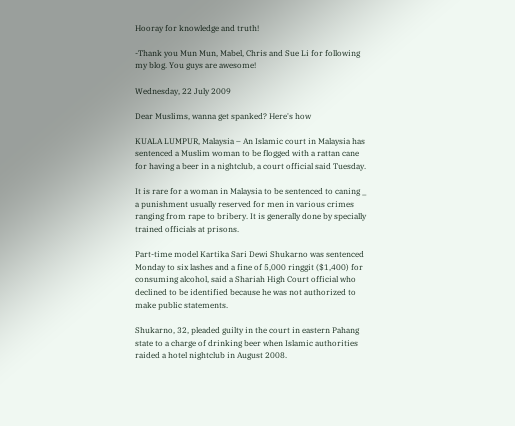Hooray for knowledge and truth!

-Thank you Mun Mun, Mabel, Chris and Sue Li for following my blog. You guys are awesome!

Wednesday, 22 July 2009

Dear Muslims, wanna get spanked? Here's how

KUALA LUMPUR, Malaysia – An Islamic court in Malaysia has sentenced a Muslim woman to be flogged with a rattan cane for having a beer in a nightclub, a court official said Tuesday.

It is rare for a woman in Malaysia to be sentenced to caning _ a punishment usually reserved for men in various crimes ranging from rape to bribery. It is generally done by specially trained officials at prisons.

Part-time model Kartika Sari Dewi Shukarno was sentenced Monday to six lashes and a fine of 5,000 ringgit ($1,400) for consuming alcohol, said a Shariah High Court official who declined to be identified because he was not authorized to make public statements.

Shukarno, 32, pleaded guilty in the court in eastern Pahang state to a charge of drinking beer when Islamic authorities raided a hotel nightclub in August 2008.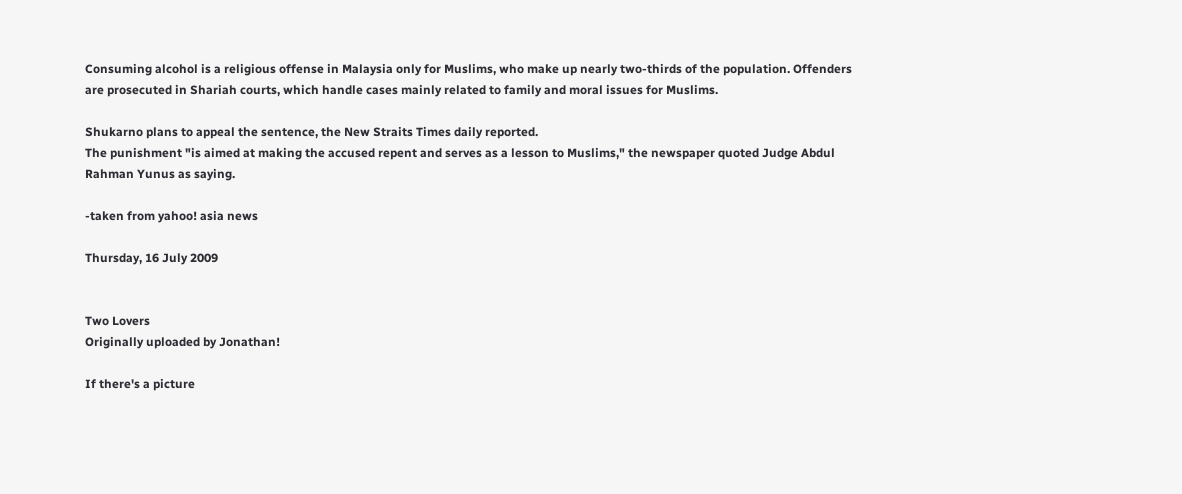Consuming alcohol is a religious offense in Malaysia only for Muslims, who make up nearly two-thirds of the population. Offenders are prosecuted in Shariah courts, which handle cases mainly related to family and moral issues for Muslims.

Shukarno plans to appeal the sentence, the New Straits Times daily reported.
The punishment "is aimed at making the accused repent and serves as a lesson to Muslims," the newspaper quoted Judge Abdul Rahman Yunus as saying.

-taken from yahoo! asia news

Thursday, 16 July 2009


Two Lovers
Originally uploaded by Jonathan!

If there's a picture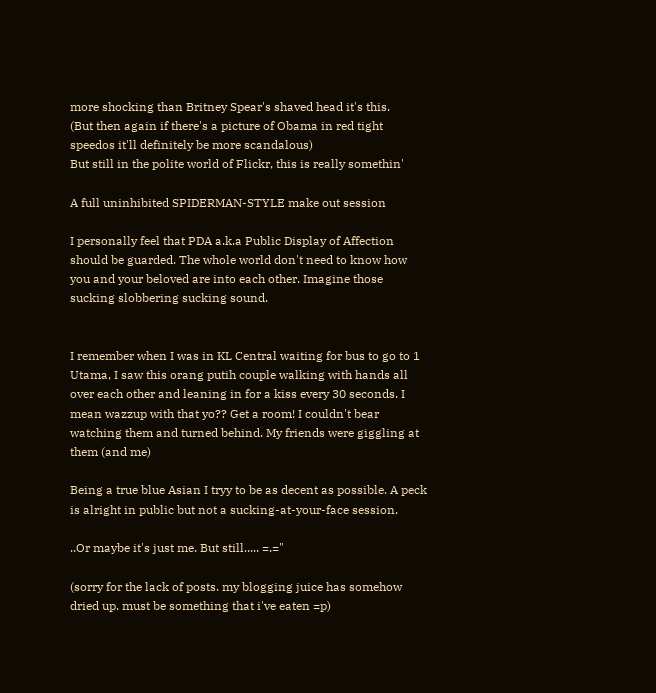more shocking than Britney Spear's shaved head it's this.
(But then again if there's a picture of Obama in red tight speedos it'll definitely be more scandalous)
But still in the polite world of Flickr, this is really somethin'

A full uninhibited SPIDERMAN-STYLE make out session

I personally feel that PDA a.k.a Public Display of Affection should be guarded. The whole world don't need to know how you and your beloved are into each other. Imagine those sucking slobbering sucking sound.


I remember when I was in KL Central waiting for bus to go to 1 Utama, I saw this orang putih couple walking with hands all over each other and leaning in for a kiss every 30 seconds. I mean wazzup with that yo?? Get a room! I couldn't bear watching them and turned behind. My friends were giggling at them (and me)

Being a true blue Asian I tryy to be as decent as possible. A peck is alright in public but not a sucking-at-your-face session.

..Or maybe it's just me. But still..... =.="

(sorry for the lack of posts. my blogging juice has somehow dried up. must be something that i've eaten =p)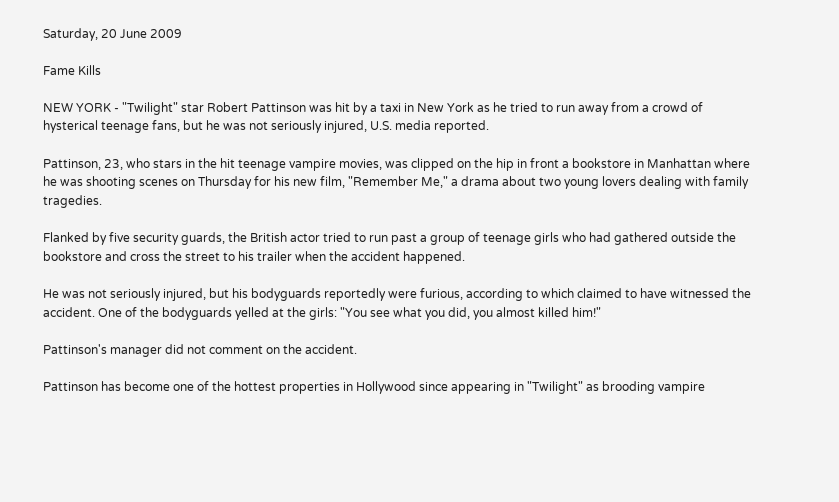Saturday, 20 June 2009

Fame Kills

NEW YORK - "Twilight" star Robert Pattinson was hit by a taxi in New York as he tried to run away from a crowd of hysterical teenage fans, but he was not seriously injured, U.S. media reported.

Pattinson, 23, who stars in the hit teenage vampire movies, was clipped on the hip in front a bookstore in Manhattan where he was shooting scenes on Thursday for his new film, "Remember Me," a drama about two young lovers dealing with family tragedies.

Flanked by five security guards, the British actor tried to run past a group of teenage girls who had gathered outside the bookstore and cross the street to his trailer when the accident happened.

He was not seriously injured, but his bodyguards reportedly were furious, according to which claimed to have witnessed the accident. One of the bodyguards yelled at the girls: "You see what you did, you almost killed him!"

Pattinson's manager did not comment on the accident.

Pattinson has become one of the hottest properties in Hollywood since appearing in "Twilight" as brooding vampire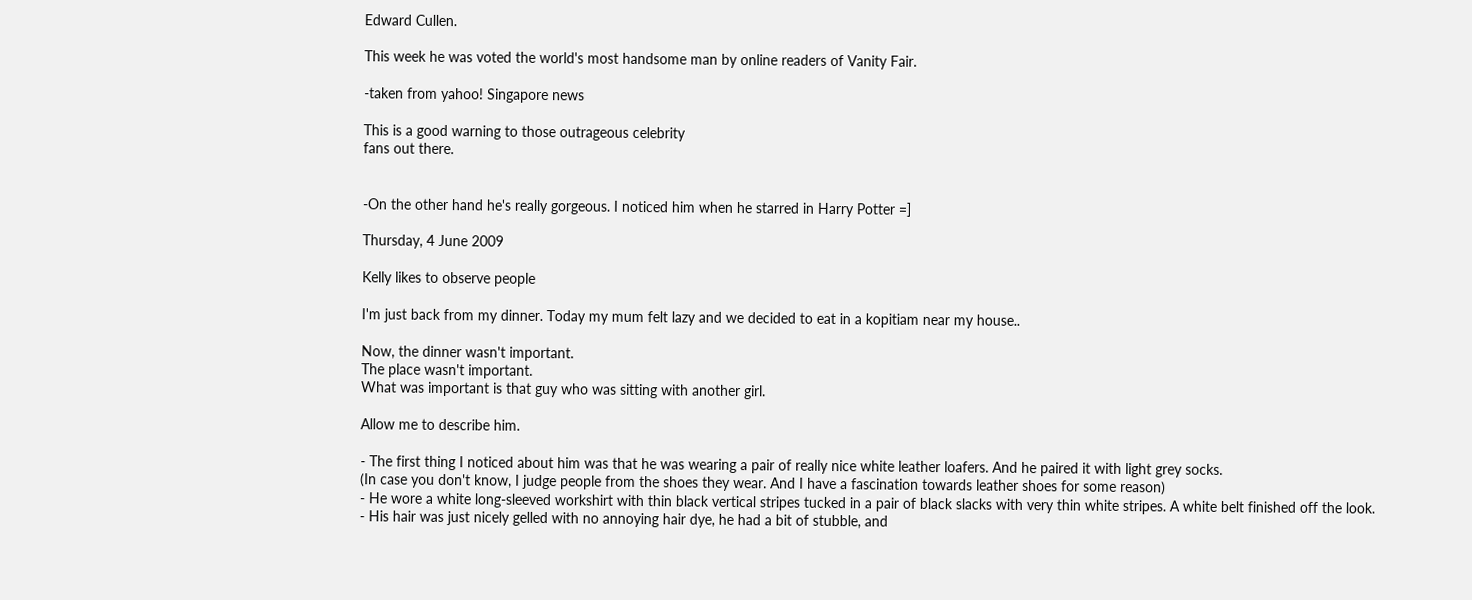Edward Cullen.

This week he was voted the world's most handsome man by online readers of Vanity Fair.

-taken from yahoo! Singapore news

This is a good warning to those outrageous celebrity
fans out there.


-On the other hand he's really gorgeous. I noticed him when he starred in Harry Potter =]

Thursday, 4 June 2009

Kelly likes to observe people

I'm just back from my dinner. Today my mum felt lazy and we decided to eat in a kopitiam near my house..

Now, the dinner wasn't important.
The place wasn't important.
What was important is that guy who was sitting with another girl.

Allow me to describe him.

- The first thing I noticed about him was that he was wearing a pair of really nice white leather loafers. And he paired it with light grey socks.
(In case you don't know, I judge people from the shoes they wear. And I have a fascination towards leather shoes for some reason)
- He wore a white long-sleeved workshirt with thin black vertical stripes tucked in a pair of black slacks with very thin white stripes. A white belt finished off the look.
- His hair was just nicely gelled with no annoying hair dye, he had a bit of stubble, and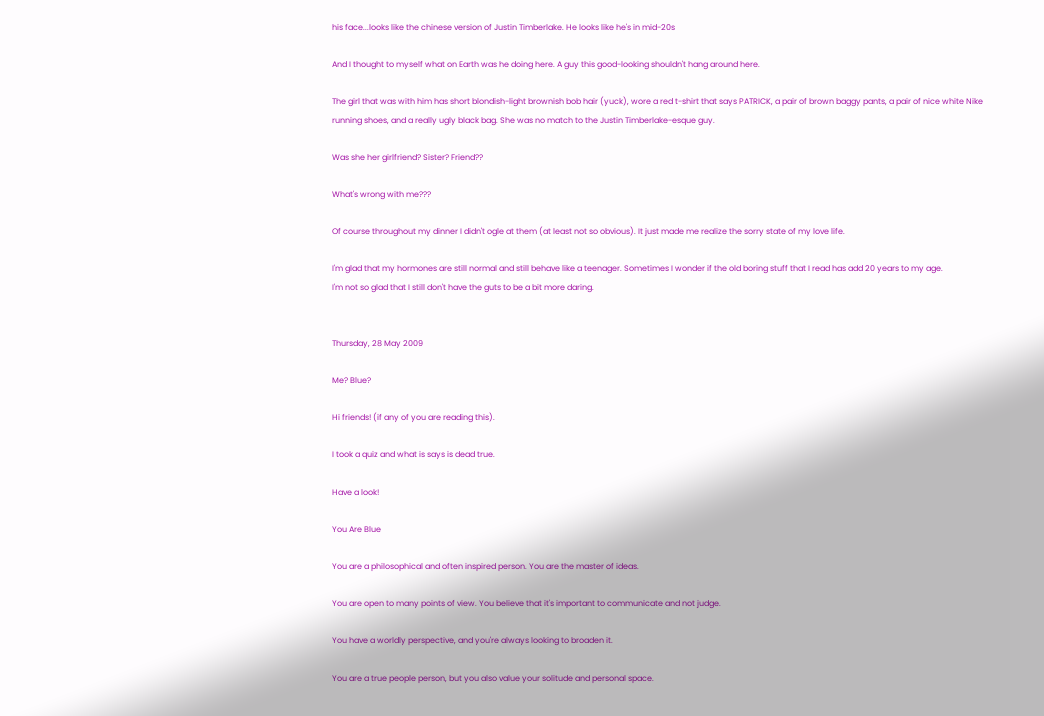his face...looks like the chinese version of Justin Timberlake. He looks like he's in mid-20s

And I thought to myself what on Earth was he doing here. A guy this good-looking shouldn't hang around here.

The girl that was with him has short blondish-light brownish bob hair (yuck), wore a red t-shirt that says PATRICK, a pair of brown baggy pants, a pair of nice white Nike running shoes, and a really ugly black bag. She was no match to the Justin Timberlake-esque guy.

Was she her girlfriend? Sister? Friend??

What's wrong with me???

Of course throughout my dinner I didn't ogle at them (at least not so obvious). It just made me realize the sorry state of my love life.

I'm glad that my hormones are still normal and still behave like a teenager. Sometimes I wonder if the old boring stuff that I read has add 20 years to my age.
I'm not so glad that I still don't have the guts to be a bit more daring.


Thursday, 28 May 2009

Me? Blue?

Hi friends! (if any of you are reading this).

I took a quiz and what is says is dead true.

Have a look!

You Are Blue

You are a philosophical and often inspired person. You are the master of ideas.

You are open to many points of view. You believe that it's important to communicate and not judge.

You have a worldly perspective, and you're always looking to broaden it.

You are a true people person, but you also value your solitude and personal space.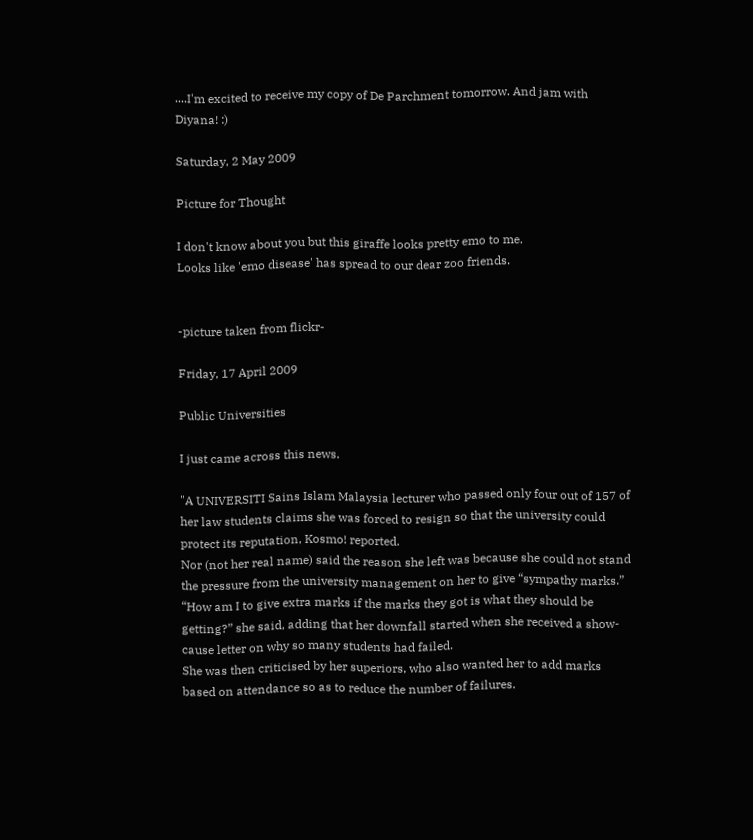....I'm excited to receive my copy of De Parchment tomorrow. And jam with Diyana! :)

Saturday, 2 May 2009

Picture for Thought

I don't know about you but this giraffe looks pretty emo to me.
Looks like 'emo disease' has spread to our dear zoo friends.


-picture taken from flickr-

Friday, 17 April 2009

Public Universities

I just came across this news.

"A UNIVERSITI Sains Islam Malaysia lecturer who passed only four out of 157 of her law students claims she was forced to resign so that the university could protect its reputation, Kosmo! reported.
Nor (not her real name) said the reason she left was because she could not stand the pressure from the university management on her to give “sympathy marks.”
“How am I to give extra marks if the marks they got is what they should be getting?” she said, adding that her downfall started when she received a show-cause letter on why so many students had failed.
She was then criticised by her superiors, who also wanted her to add marks based on attendance so as to reduce the number of failures.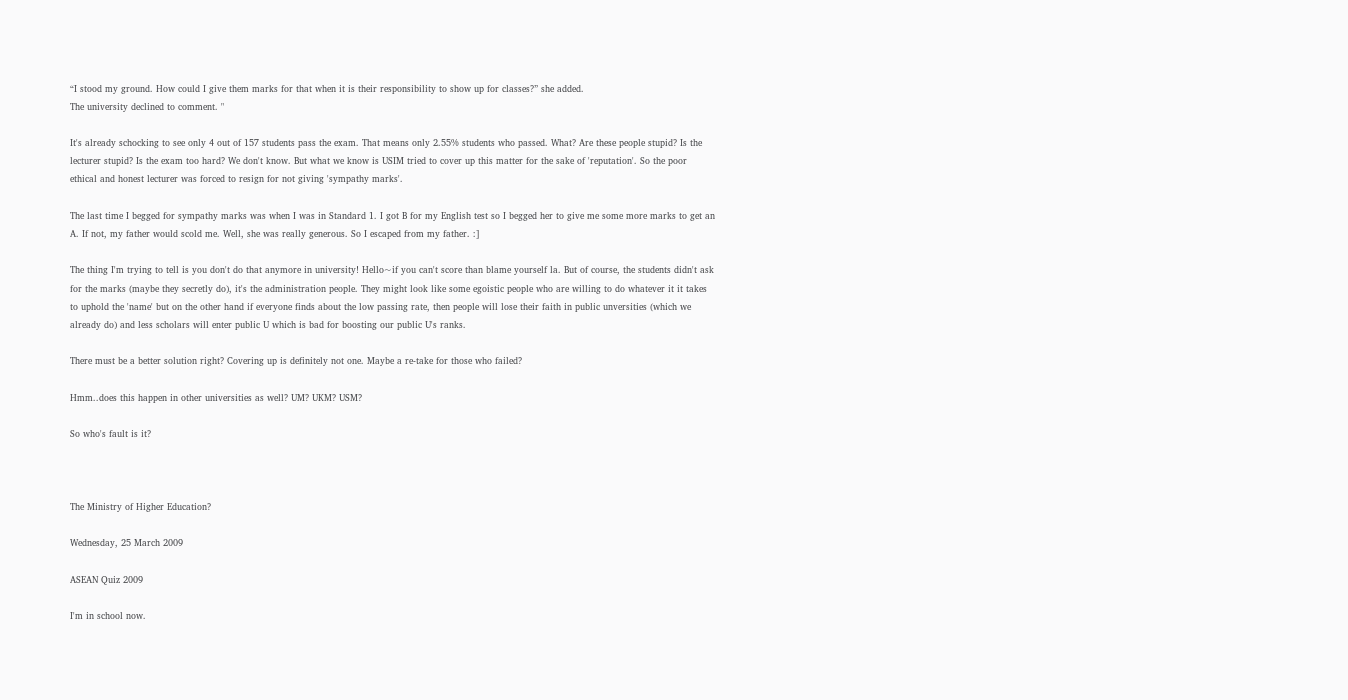“I stood my ground. How could I give them marks for that when it is their responsibility to show up for classes?” she added.
The university declined to comment. "

It's already schocking to see only 4 out of 157 students pass the exam. That means only 2.55% students who passed. What? Are these people stupid? Is the lecturer stupid? Is the exam too hard? We don't know. But what we know is USIM tried to cover up this matter for the sake of 'reputation'. So the poor ethical and honest lecturer was forced to resign for not giving 'sympathy marks'.

The last time I begged for sympathy marks was when I was in Standard 1. I got B for my English test so I begged her to give me some more marks to get an A. If not, my father would scold me. Well, she was really generous. So I escaped from my father. :]

The thing I'm trying to tell is you don't do that anymore in university! Hello~if you can't score than blame yourself la. But of course, the students didn't ask for the marks (maybe they secretly do), it's the administration people. They might look like some egoistic people who are willing to do whatever it it takes to uphold the 'name' but on the other hand if everyone finds about the low passing rate, then people will lose their faith in public unversities (which we already do) and less scholars will enter public U which is bad for boosting our public U's ranks.

There must be a better solution right? Covering up is definitely not one. Maybe a re-take for those who failed?

Hmm..does this happen in other universities as well? UM? UKM? USM?

So who's fault is it?



The Ministry of Higher Education?

Wednesday, 25 March 2009

ASEAN Quiz 2009

I'm in school now.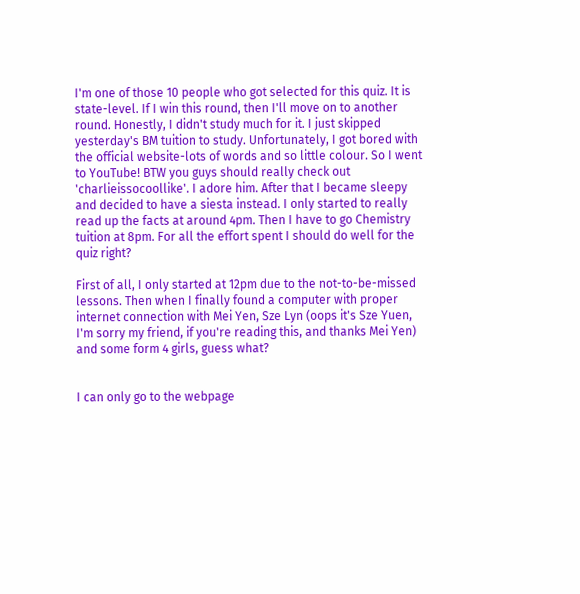I'm one of those 10 people who got selected for this quiz. It is state-level. If I win this round, then I'll move on to another round. Honestly, I didn't study much for it. I just skipped yesterday's BM tuition to study. Unfortunately, I got bored with the official website-lots of words and so little colour. So I went to YouTube! BTW you guys should really check out 'charlieissocoollike'. I adore him. After that I became sleepy and decided to have a siesta instead. I only started to really read up the facts at around 4pm. Then I have to go Chemistry tuition at 8pm. For all the effort spent I should do well for the quiz right?

First of all, I only started at 12pm due to the not-to-be-missed lessons. Then when I finally found a computer with proper internet connection with Mei Yen, Sze Lyn (oops it's Sze Yuen, I'm sorry my friend, if you're reading this, and thanks Mei Yen) and some form 4 girls, guess what?


I can only go to the webpage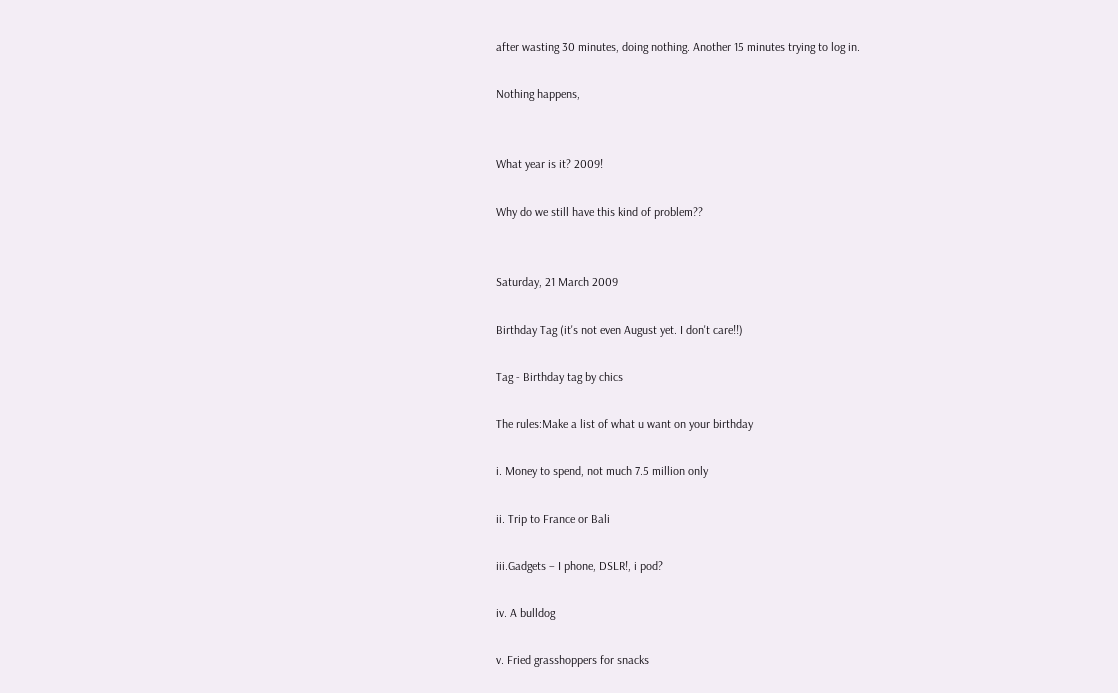after wasting 30 minutes, doing nothing. Another 15 minutes trying to log in.

Nothing happens,


What year is it? 2009!

Why do we still have this kind of problem??


Saturday, 21 March 2009

Birthday Tag (it's not even August yet. I don't care!!)

Tag - Birthday tag by chics

The rules:Make a list of what u want on your birthday

i. Money to spend, not much 7.5 million only

ii. Trip to France or Bali

iii.Gadgets – I phone, DSLR!, i pod?

iv. A bulldog

v. Fried grasshoppers for snacks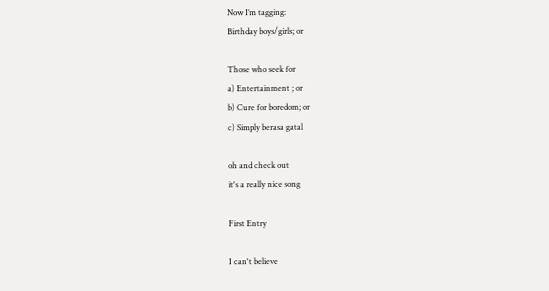Now I’m tagging:
Birthday boys/girls; or

Those who seek for
a) Entertainment ; or
b) Cure for boredom; or
c) Simply berasa gatal

oh and check out
it's a really nice song

First Entry

I can't believe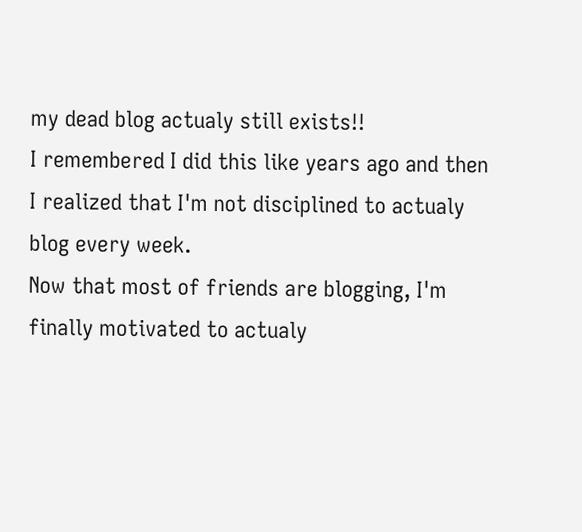my dead blog actualy still exists!!
I remembered I did this like years ago and then I realized that I'm not disciplined to actualy blog every week.
Now that most of friends are blogging, I'm finally motivated to actualy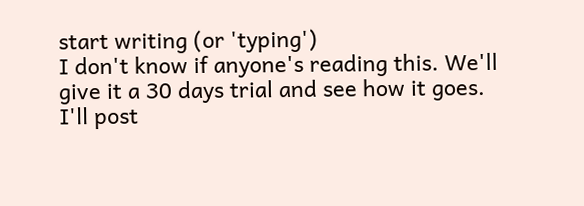start writing (or 'typing')
I don't know if anyone's reading this. We'll give it a 30 days trial and see how it goes.
I'll post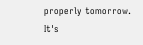properly tomorrow. It's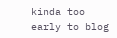kinda too early to blog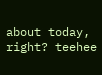about today, right? teehee